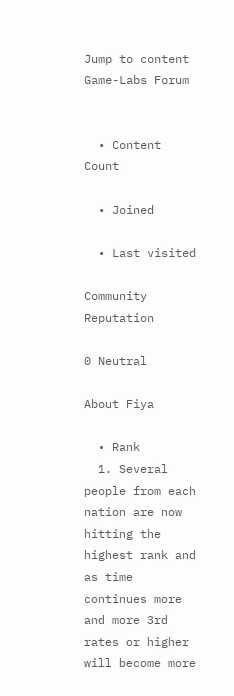Jump to content
Game-Labs Forum


  • Content Count

  • Joined

  • Last visited

Community Reputation

0 Neutral

About Fiya

  • Rank
  1. Several people from each nation are now hitting the highest rank and as time continues more and more 3rd rates or higher will become more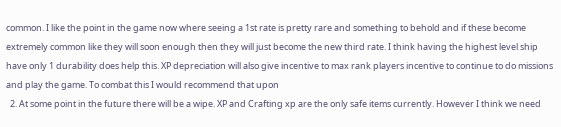common. I like the point in the game now where seeing a 1st rate is pretty rare and something to behold and if these become extremely common like they will soon enough then they will just become the new third rate. I think having the highest level ship have only 1 durability does help this. XP depreciation will also give incentive to max rank players incentive to continue to do missions and play the game. To combat this I would recommend that upon
  2. At some point in the future there will be a wipe. XP and Crafting xp are the only safe items currently. However I think we need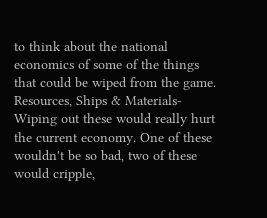to think about the national economics of some of the things that could be wiped from the game. Resources, Ships & Materials- Wiping out these would really hurt the current economy. One of these wouldn't be so bad, two of these would cripple,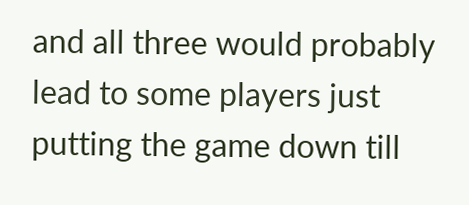and all three would probably lead to some players just putting the game down till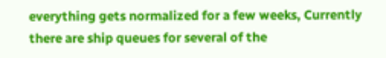everything gets normalized for a few weeks, Currently there are ship queues for several of the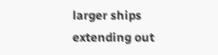larger ships extending out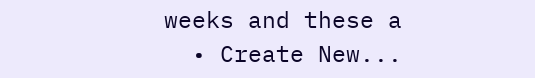weeks and these a
  • Create New...